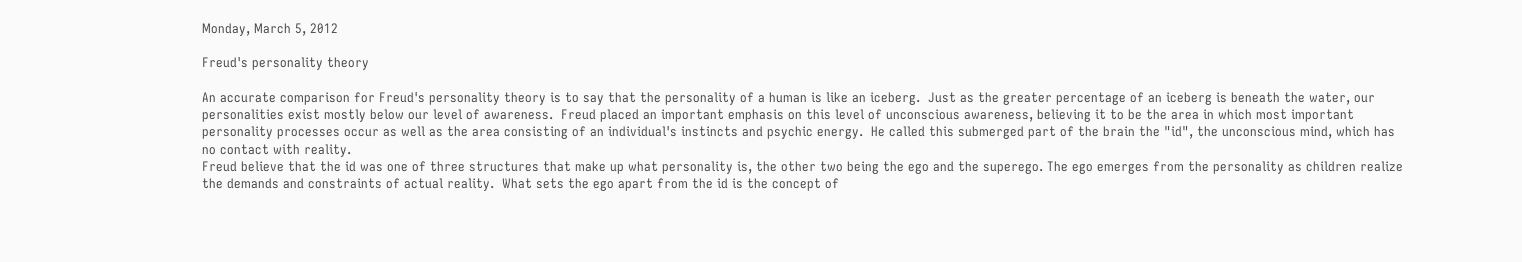Monday, March 5, 2012

Freud's personality theory

An accurate comparison for Freud's personality theory is to say that the personality of a human is like an iceberg.  Just as the greater percentage of an iceberg is beneath the water, our personalities exist mostly below our level of awareness.  Freud placed an important emphasis on this level of unconscious awareness, believing it to be the area in which most important personality processes occur as well as the area consisting of an individual's instincts and psychic energy.  He called this submerged part of the brain the "id", the unconscious mind, which has no contact with reality.
Freud believe that the id was one of three structures that make up what personality is, the other two being the ego and the superego. The ego emerges from the personality as children realize the demands and constraints of actual reality.  What sets the ego apart from the id is the concept of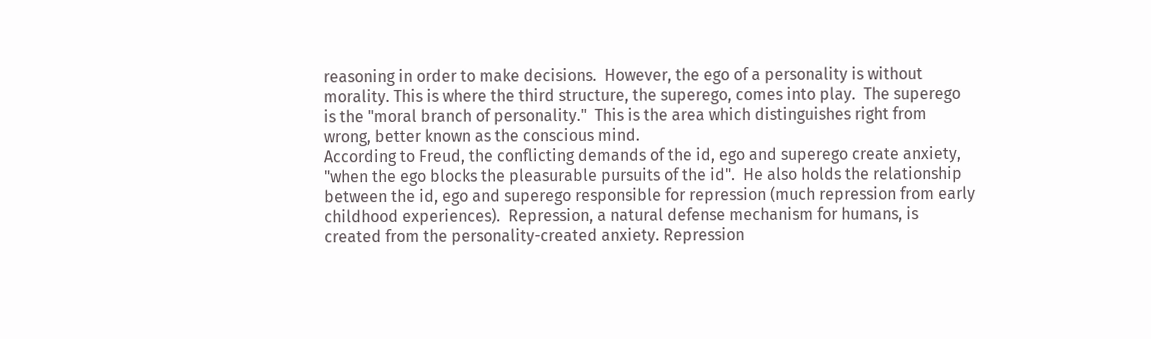reasoning in order to make decisions.  However, the ego of a personality is without morality. This is where the third structure, the superego, comes into play.  The superego is the "moral branch of personality."  This is the area which distinguishes right from wrong, better known as the conscious mind.
According to Freud, the conflicting demands of the id, ego and superego create anxiety, "when the ego blocks the pleasurable pursuits of the id".  He also holds the relationship between the id, ego and superego responsible for repression (much repression from early childhood experiences).  Repression, a natural defense mechanism for humans, is created from the personality-created anxiety. Repression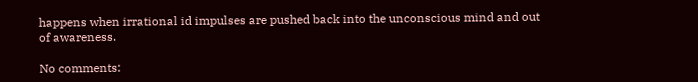happens when irrational id impulses are pushed back into the unconscious mind and out of awareness.

No comments: